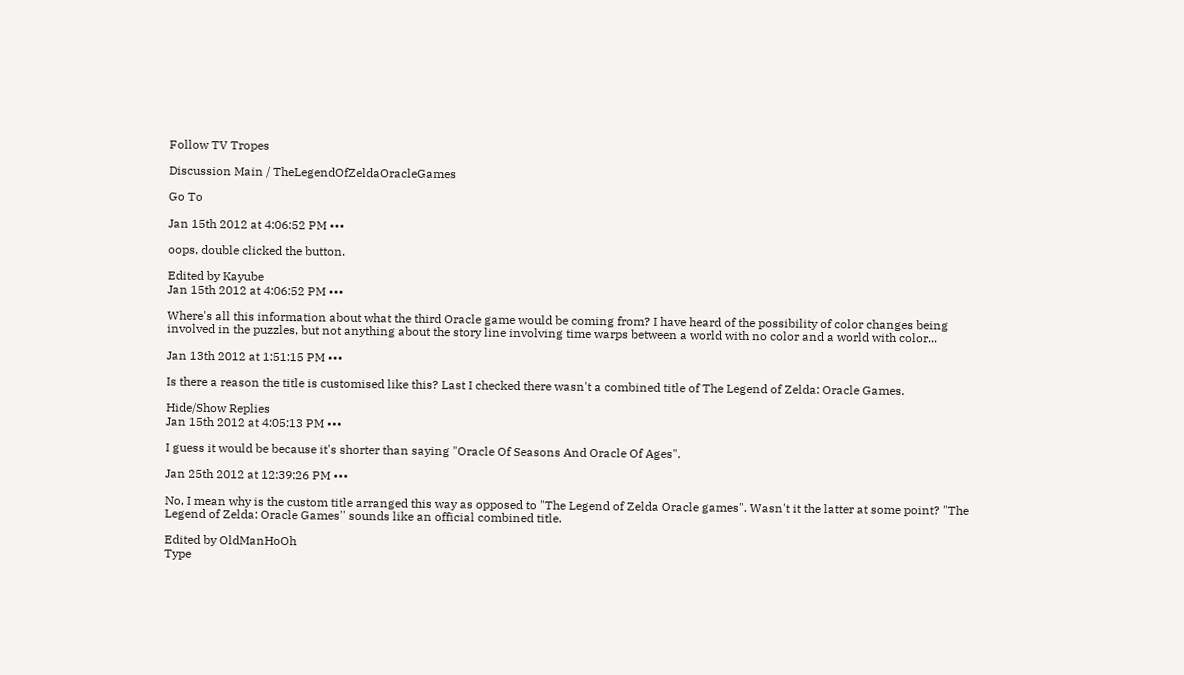Follow TV Tropes

Discussion Main / TheLegendOfZeldaOracleGames

Go To

Jan 15th 2012 at 4:06:52 PM •••

oops, double clicked the button.

Edited by Kayube
Jan 15th 2012 at 4:06:52 PM •••

Where's all this information about what the third Oracle game would be coming from? I have heard of the possibility of color changes being involved in the puzzles, but not anything about the story line involving time warps between a world with no color and a world with color...

Jan 13th 2012 at 1:51:15 PM •••

Is there a reason the title is customised like this? Last I checked there wasn't a combined title of The Legend of Zelda: Oracle Games.

Hide/Show Replies
Jan 15th 2012 at 4:05:13 PM •••

I guess it would be because it's shorter than saying "Oracle Of Seasons And Oracle Of Ages".

Jan 25th 2012 at 12:39:26 PM •••

No, I mean why is the custom title arranged this way as opposed to "The Legend of Zelda Oracle games". Wasn't it the latter at some point? "The Legend of Zelda: Oracle Games'' sounds like an official combined title.

Edited by OldManHoOh
Type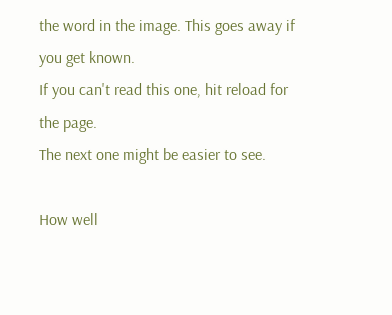the word in the image. This goes away if you get known.
If you can't read this one, hit reload for the page.
The next one might be easier to see.

How well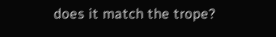does it match the trope?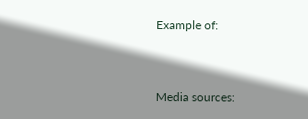Example of:


Media sources: